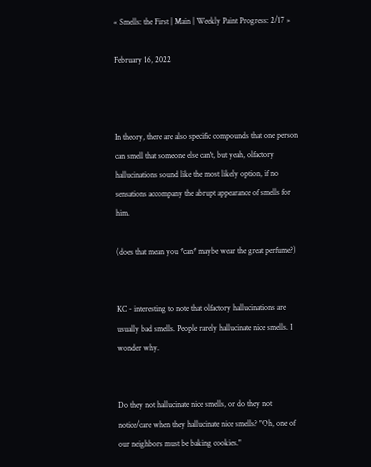« Smells: the First | Main | Weekly Paint Progress: 2/17 »

February 16, 2022



In theory, there are also specific compounds that one person can smell that someone else can't, but yeah, olfactory hallucinations sound like the most likely option, if no sensations accompany the abrupt appearance of smells for him.

(does that mean you *can* maybe wear the great perfume?)


KC - interesting to note that olfactory hallucinations are usually bad smells. People rarely hallucinate nice smells. I wonder why.


Do they not hallucinate nice smells, or do they not notice/care when they hallucinate nice smells? "Oh, one of our neighbors must be baking cookies."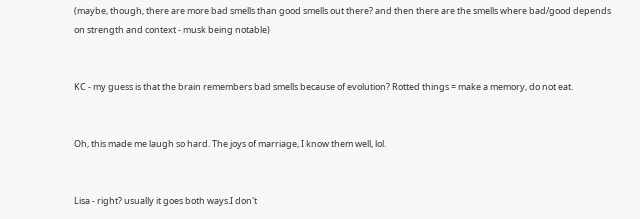(maybe, though, there are more bad smells than good smells out there? and then there are the smells where bad/good depends on strength and context - musk being notable)


KC - my guess is that the brain remembers bad smells because of evolution? Rotted things = make a memory, do not eat.


Oh, this made me laugh so hard. The joys of marriage, I know them well, lol.


Lisa - right? usually it goes both ways.I don't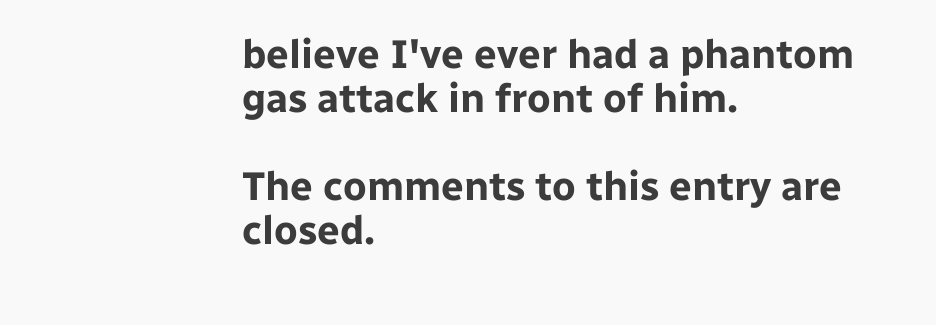believe I've ever had a phantom gas attack in front of him.

The comments to this entry are closed.